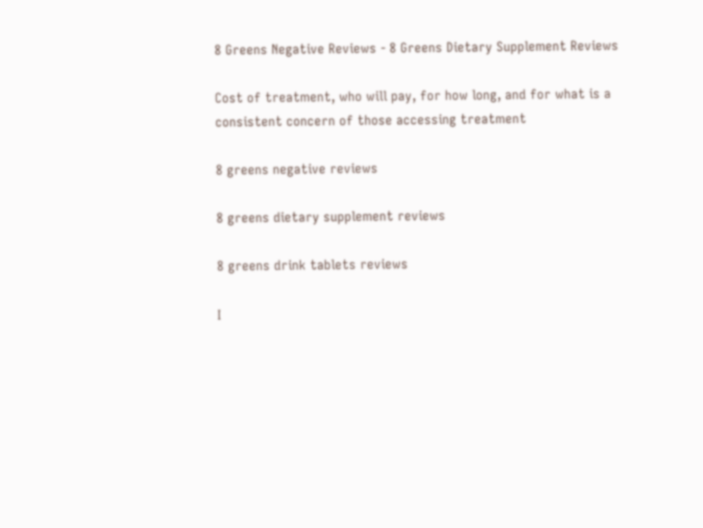8 Greens Negative Reviews - 8 Greens Dietary Supplement Reviews

Cost of treatment, who will pay, for how long, and for what is a consistent concern of those accessing treatment

8 greens negative reviews

8 greens dietary supplement reviews

8 greens drink tablets reviews

I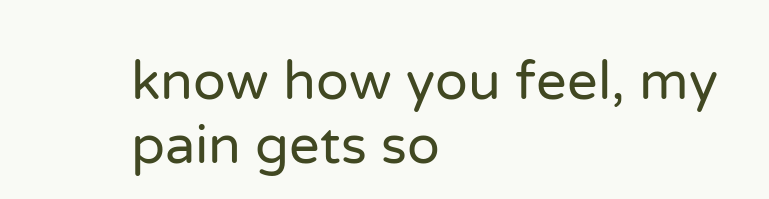know how you feel, my pain gets so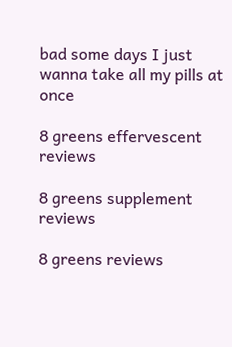bad some days I just wanna take all my pills at once

8 greens effervescent reviews

8 greens supplement reviews

8 greens reviews